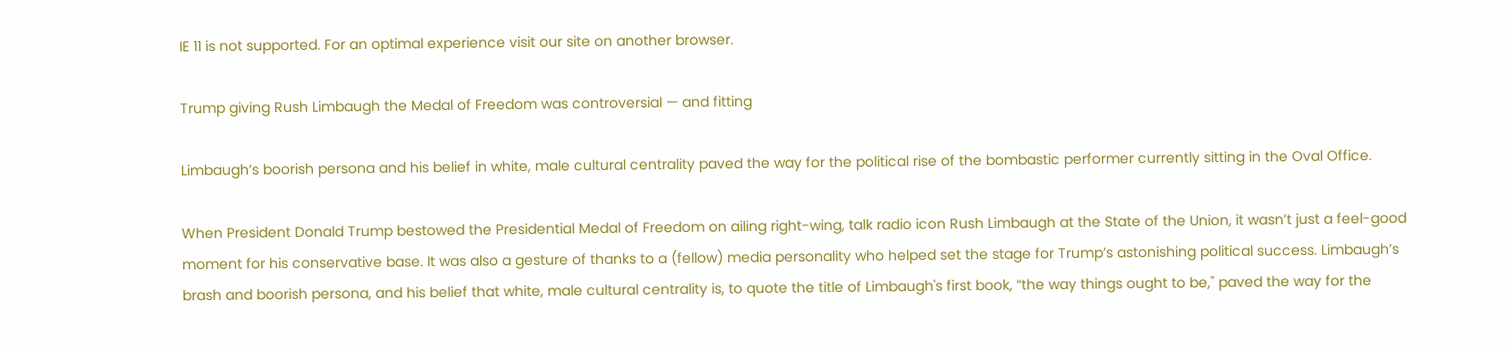IE 11 is not supported. For an optimal experience visit our site on another browser.

Trump giving Rush Limbaugh the Medal of Freedom was controversial — and fitting

Limbaugh’s boorish persona and his belief in white, male cultural centrality paved the way for the political rise of the bombastic performer currently sitting in the Oval Office.

When President Donald Trump bestowed the Presidential Medal of Freedom on ailing right-wing, talk radio icon Rush Limbaugh at the State of the Union, it wasn’t just a feel-good moment for his conservative base. It was also a gesture of thanks to a (fellow) media personality who helped set the stage for Trump’s astonishing political success. Limbaugh’s brash and boorish persona, and his belief that white, male cultural centrality is, to quote the title of Limbaugh's first book, “the way things ought to be," paved the way for the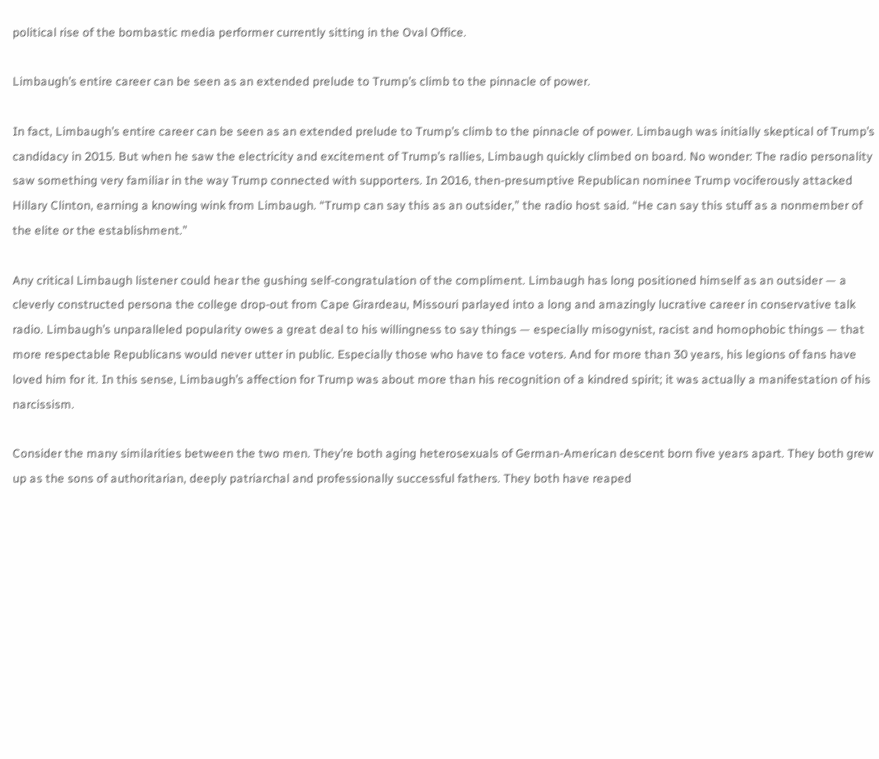political rise of the bombastic media performer currently sitting in the Oval Office.

Limbaugh’s entire career can be seen as an extended prelude to Trump’s climb to the pinnacle of power.

In fact, Limbaugh’s entire career can be seen as an extended prelude to Trump’s climb to the pinnacle of power. Limbaugh was initially skeptical of Trump’s candidacy in 2015. But when he saw the electricity and excitement of Trump’s rallies, Limbaugh quickly climbed on board. No wonder: The radio personality saw something very familiar in the way Trump connected with supporters. In 2016, then-presumptive Republican nominee Trump vociferously attacked Hillary Clinton, earning a knowing wink from Limbaugh. “Trump can say this as an outsider,” the radio host said. “He can say this stuff as a nonmember of the elite or the establishment.”

Any critical Limbaugh listener could hear the gushing self-congratulation of the compliment. Limbaugh has long positioned himself as an outsider — a cleverly constructed persona the college drop-out from Cape Girardeau, Missouri parlayed into a long and amazingly lucrative career in conservative talk radio. Limbaugh’s unparalleled popularity owes a great deal to his willingness to say things — especially misogynist, racist and homophobic things — that more respectable Republicans would never utter in public. Especially those who have to face voters. And for more than 30 years, his legions of fans have loved him for it. In this sense, Limbaugh’s affection for Trump was about more than his recognition of a kindred spirit; it was actually a manifestation of his narcissism.

Consider the many similarities between the two men. They’re both aging heterosexuals of German-American descent born five years apart. They both grew up as the sons of authoritarian, deeply patriarchal and professionally successful fathers. They both have reaped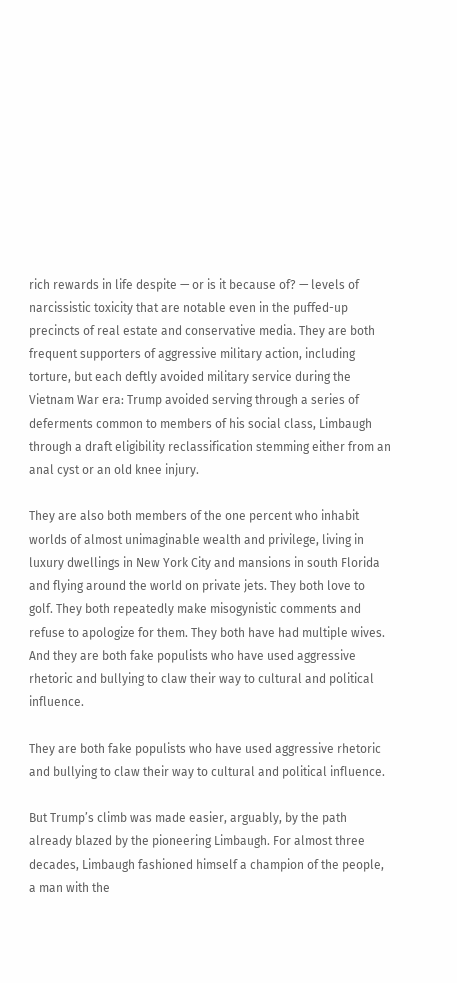rich rewards in life despite — or is it because of? — levels of narcissistic toxicity that are notable even in the puffed-up precincts of real estate and conservative media. They are both frequent supporters of aggressive military action, including torture, but each deftly avoided military service during the Vietnam War era: Trump avoided serving through a series of deferments common to members of his social class, Limbaugh through a draft eligibility reclassification stemming either from an anal cyst or an old knee injury.

They are also both members of the one percent who inhabit worlds of almost unimaginable wealth and privilege, living in luxury dwellings in New York City and mansions in south Florida and flying around the world on private jets. They both love to golf. They both repeatedly make misogynistic comments and refuse to apologize for them. They both have had multiple wives. And they are both fake populists who have used aggressive rhetoric and bullying to claw their way to cultural and political influence.

They are both fake populists who have used aggressive rhetoric and bullying to claw their way to cultural and political influence.

But Trump’s climb was made easier, arguably, by the path already blazed by the pioneering Limbaugh. For almost three decades, Limbaugh fashioned himself a champion of the people, a man with the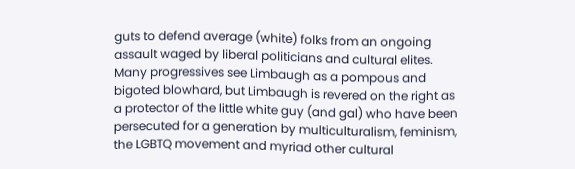guts to defend average (white) folks from an ongoing assault waged by liberal politicians and cultural elites. Many progressives see Limbaugh as a pompous and bigoted blowhard, but Limbaugh is revered on the right as a protector of the little white guy (and gal) who have been persecuted for a generation by multiculturalism, feminism, the LGBTQ movement and myriad other cultural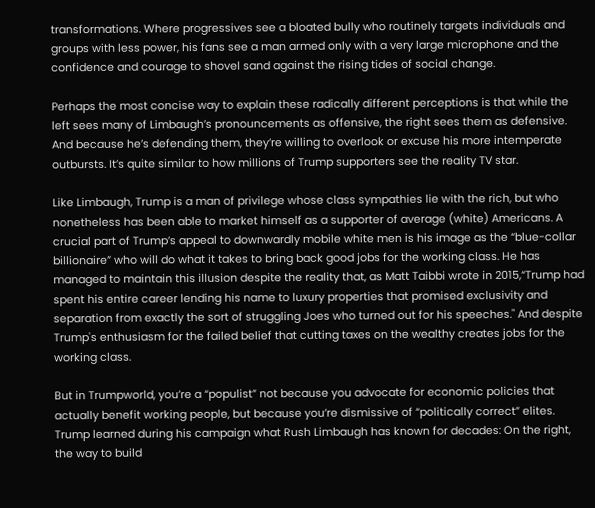transformations. Where progressives see a bloated bully who routinely targets individuals and groups with less power, his fans see a man armed only with a very large microphone and the confidence and courage to shovel sand against the rising tides of social change.

Perhaps the most concise way to explain these radically different perceptions is that while the left sees many of Limbaugh’s pronouncements as offensive, the right sees them as defensive. And because he’s defending them, they’re willing to overlook or excuse his more intemperate outbursts. It’s quite similar to how millions of Trump supporters see the reality TV star.

Like Limbaugh, Trump is a man of privilege whose class sympathies lie with the rich, but who nonetheless has been able to market himself as a supporter of average (white) Americans. A crucial part of Trump’s appeal to downwardly mobile white men is his image as the “blue-collar billionaire” who will do what it takes to bring back good jobs for the working class. He has managed to maintain this illusion despite the reality that, as Matt Taibbi wrote in 2015,“Trump had spent his entire career lending his name to luxury properties that promised exclusivity and separation from exactly the sort of struggling Joes who turned out for his speeches." And despite Trump's enthusiasm for the failed belief that cutting taxes on the wealthy creates jobs for the working class.

But in Trumpworld, you’re a “populist” not because you advocate for economic policies that actually benefit working people, but because you’re dismissive of “politically correct” elites. Trump learned during his campaign what Rush Limbaugh has known for decades: On the right, the way to build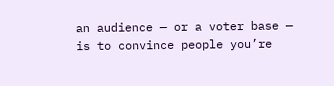an audience — or a voter base — is to convince people you’re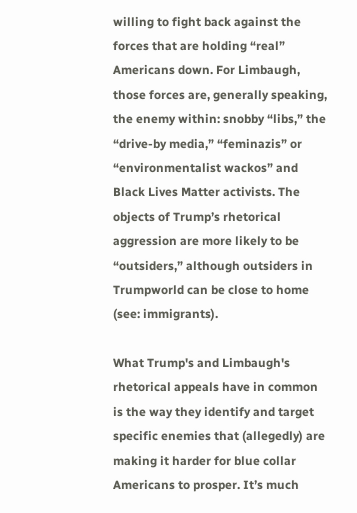willing to fight back against the forces that are holding “real” Americans down. For Limbaugh, those forces are, generally speaking, the enemy within: snobby “libs,” the “drive-by media,” “feminazis” or “environmentalist wackos” and Black Lives Matter activists. The objects of Trump’s rhetorical aggression are more likely to be “outsiders,” although outsiders in Trumpworld can be close to home (see: immigrants).

What Trump's and Limbaugh's rhetorical appeals have in common is the way they identify and target specific enemies that (allegedly) are making it harder for blue collar Americans to prosper. It’s much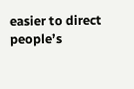easier to direct people’s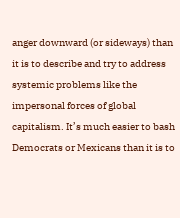anger downward (or sideways) than it is to describe and try to address systemic problems like the impersonal forces of global capitalism. It’s much easier to bash Democrats or Mexicans than it is to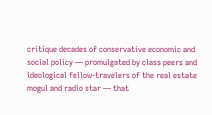critique decades of conservative economic and social policy — promulgated by class peers and ideological fellow-travelers of the real estate mogul and radio star — that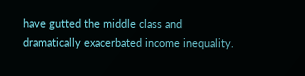have gutted the middle class and dramatically exacerbated income inequality.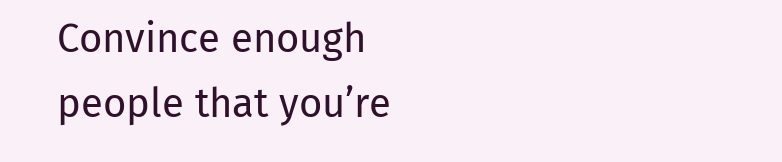Convince enough people that you’re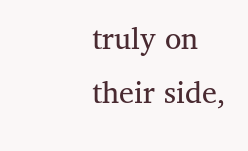truly on their side,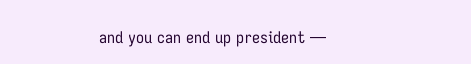and you can end up president —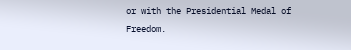or with the Presidential Medal of Freedom.